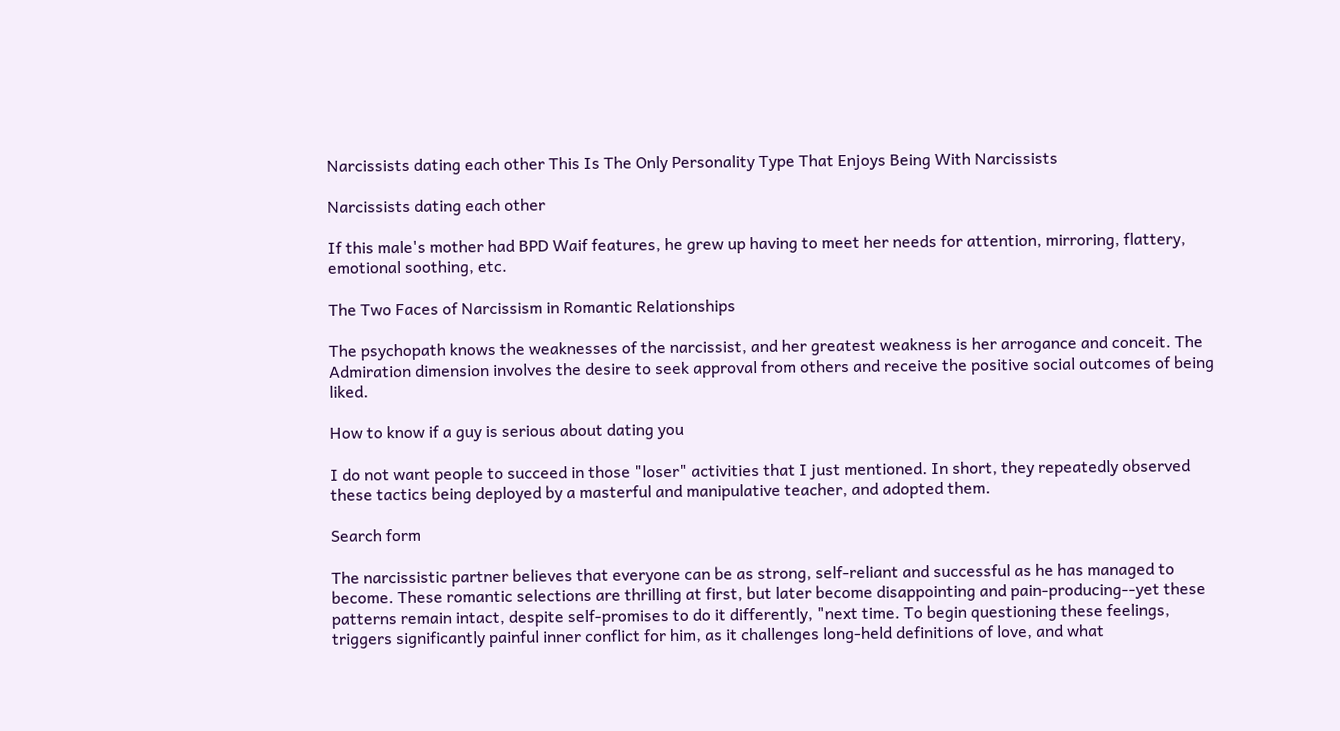Narcissists dating each other This Is The Only Personality Type That Enjoys Being With Narcissists

Narcissists dating each other

If this male's mother had BPD Waif features, he grew up having to meet her needs for attention, mirroring, flattery, emotional soothing, etc.

The Two Faces of Narcissism in Romantic Relationships

The psychopath knows the weaknesses of the narcissist, and her greatest weakness is her arrogance and conceit. The Admiration dimension involves the desire to seek approval from others and receive the positive social outcomes of being liked.

How to know if a guy is serious about dating you

I do not want people to succeed in those "loser" activities that I just mentioned. In short, they repeatedly observed these tactics being deployed by a masterful and manipulative teacher, and adopted them.

Search form

The narcissistic partner believes that everyone can be as strong, self-reliant and successful as he has managed to become. These romantic selections are thrilling at first, but later become disappointing and pain-producing--yet these patterns remain intact, despite self-promises to do it differently, "next time. To begin questioning these feelings, triggers significantly painful inner conflict for him, as it challenges long-held definitions of love, and what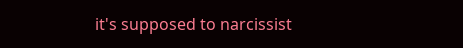it's supposed to narcissist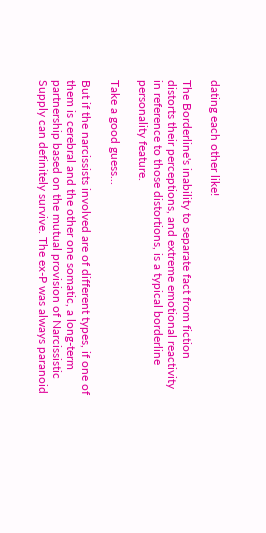dating each other like!

The Borderline's inability to separate fact from fiction distorts their perceptions, and extreme emotional reactivity in reference to those distortions, is a typical borderline personality feature.

Take a good guess...

But if the narcissists involved are of different types, if one of them is cerebral and the other one somatic, a long-term partnership based on the mutual provision of Narcissistic Supply can definitely survive. The ex-P was always paranoid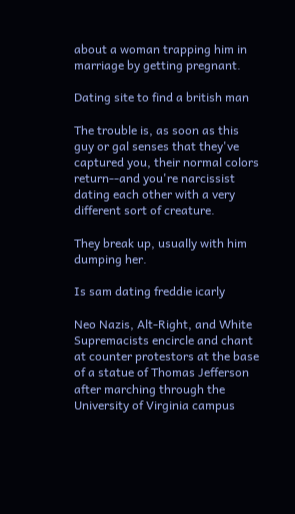about a woman trapping him in marriage by getting pregnant.

Dating site to find a british man

The trouble is, as soon as this guy or gal senses that they've captured you, their normal colors return--and you're narcissist dating each other with a very different sort of creature.

They break up, usually with him dumping her.

Is sam dating freddie icarly

Neo Nazis, Alt-Right, and White Supremacists encircle and chant at counter protestors at the base of a statue of Thomas Jefferson after marching through the University of Virginia campus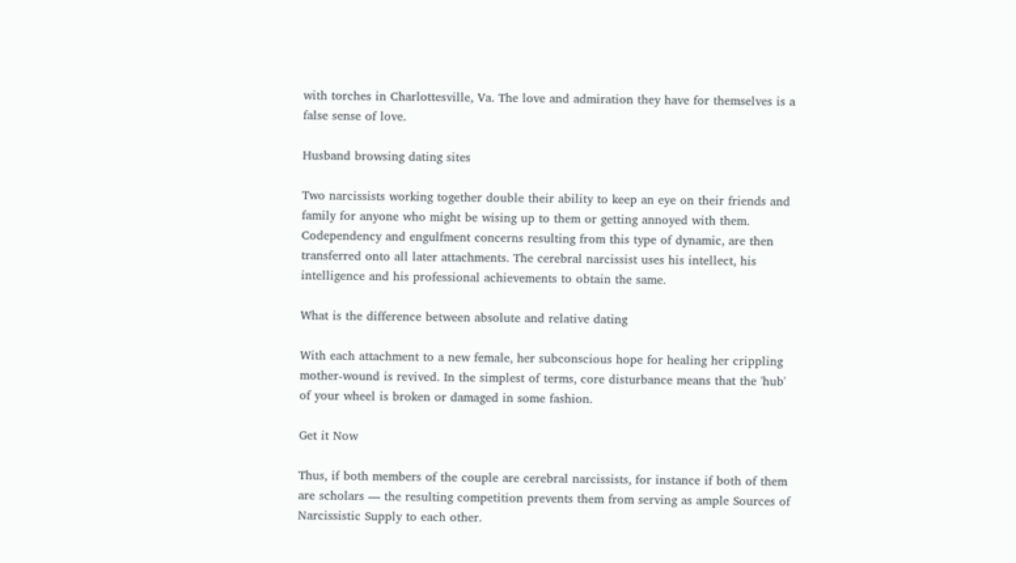with torches in Charlottesville, Va. The love and admiration they have for themselves is a false sense of love.

Husband browsing dating sites

Two narcissists working together double their ability to keep an eye on their friends and family for anyone who might be wising up to them or getting annoyed with them. Codependency and engulfment concerns resulting from this type of dynamic, are then transferred onto all later attachments. The cerebral narcissist uses his intellect, his intelligence and his professional achievements to obtain the same.

What is the difference between absolute and relative dating

With each attachment to a new female, her subconscious hope for healing her crippling mother-wound is revived. In the simplest of terms, core disturbance means that the 'hub' of your wheel is broken or damaged in some fashion.

Get it Now

Thus, if both members of the couple are cerebral narcissists, for instance if both of them are scholars — the resulting competition prevents them from serving as ample Sources of Narcissistic Supply to each other.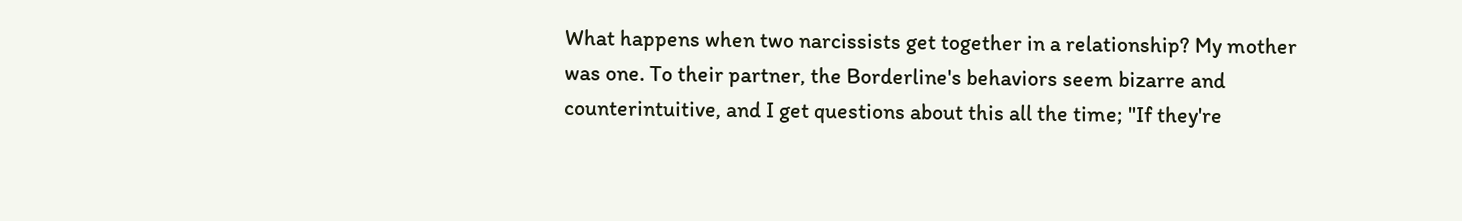What happens when two narcissists get together in a relationship? My mother was one. To their partner, the Borderline's behaviors seem bizarre and counterintuitive, and I get questions about this all the time; "If they're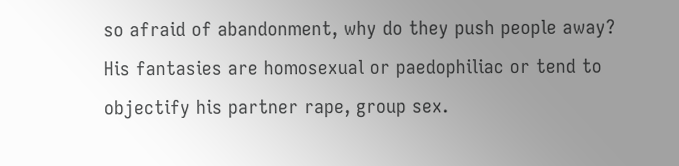so afraid of abandonment, why do they push people away? His fantasies are homosexual or paedophiliac or tend to objectify his partner rape, group sex.